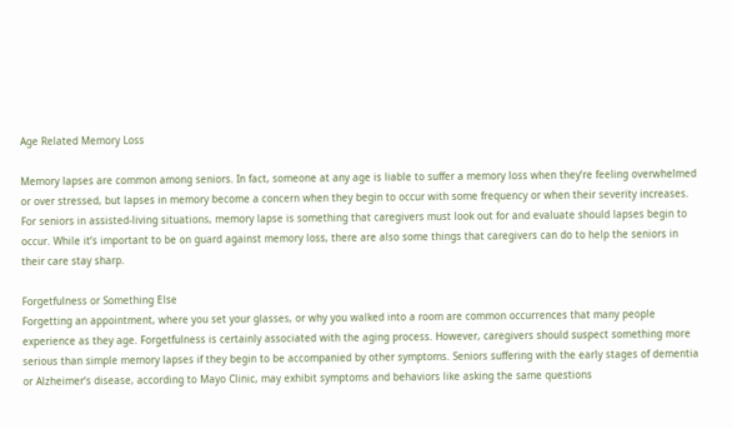Age Related Memory Loss

Memory lapses are common among seniors. In fact, someone at any age is liable to suffer a memory loss when they’re feeling overwhelmed or over stressed, but lapses in memory become a concern when they begin to occur with some frequency or when their severity increases. For seniors in assisted-living situations, memory lapse is something that caregivers must look out for and evaluate should lapses begin to occur. While it’s important to be on guard against memory loss, there are also some things that caregivers can do to help the seniors in their care stay sharp.

Forgetfulness or Something Else
Forgetting an appointment, where you set your glasses, or why you walked into a room are common occurrences that many people experience as they age. Forgetfulness is certainly associated with the aging process. However, caregivers should suspect something more serious than simple memory lapses if they begin to be accompanied by other symptoms. Seniors suffering with the early stages of dementia or Alzheimer’s disease, according to Mayo Clinic, may exhibit symptoms and behaviors like asking the same questions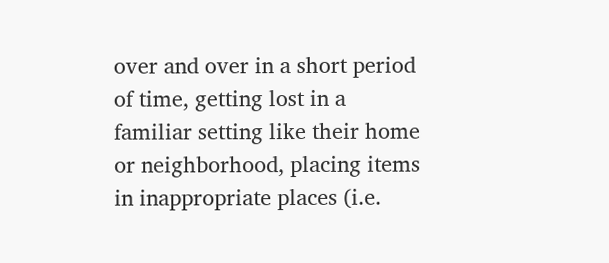over and over in a short period of time, getting lost in a familiar setting like their home or neighborhood, placing items in inappropriate places (i.e.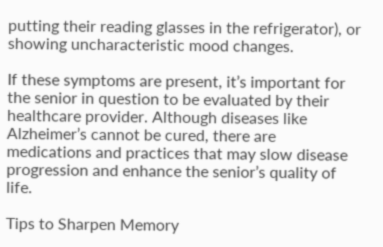putting their reading glasses in the refrigerator), or showing uncharacteristic mood changes.

If these symptoms are present, it’s important for the senior in question to be evaluated by their healthcare provider. Although diseases like Alzheimer’s cannot be cured, there are medications and practices that may slow disease progression and enhance the senior’s quality of life.

Tips to Sharpen Memory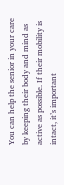You can help the senior in your care by keeping their body and mind as active as possible. If their mobility is intact, it’s important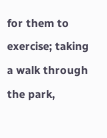for them to exercise; taking a walk through the park,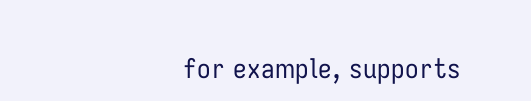for example, supports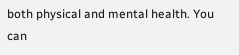both physical and mental health. You can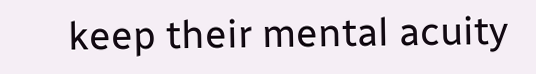keep their mental acuity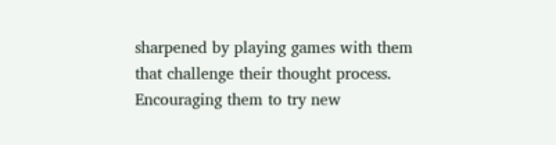sharpened by playing games with them that challenge their thought process. Encouraging them to try new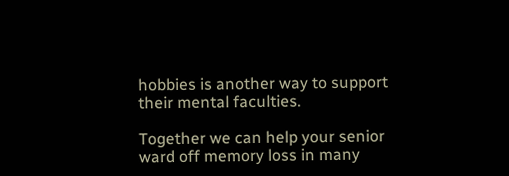hobbies is another way to support their mental faculties.

Together we can help your senior ward off memory loss in many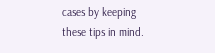cases by keeping these tips in mind.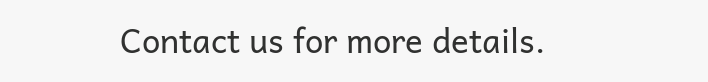Contact us for more details.